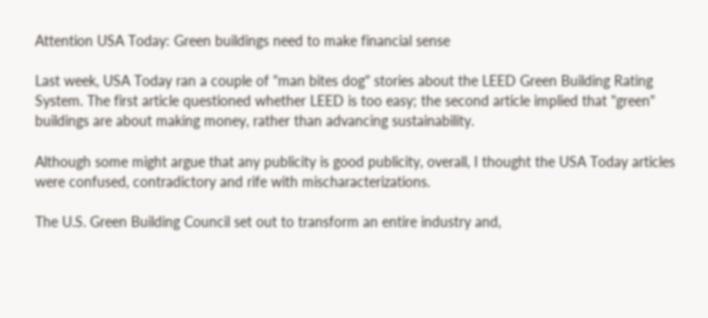Attention USA Today: Green buildings need to make financial sense

Last week, USA Today ran a couple of "man bites dog" stories about the LEED Green Building Rating System. The first article questioned whether LEED is too easy; the second article implied that "green" buildings are about making money, rather than advancing sustainability.

Although some might argue that any publicity is good publicity, overall, I thought the USA Today articles were confused, contradictory and rife with mischaracterizations.

The U.S. Green Building Council set out to transform an entire industry and,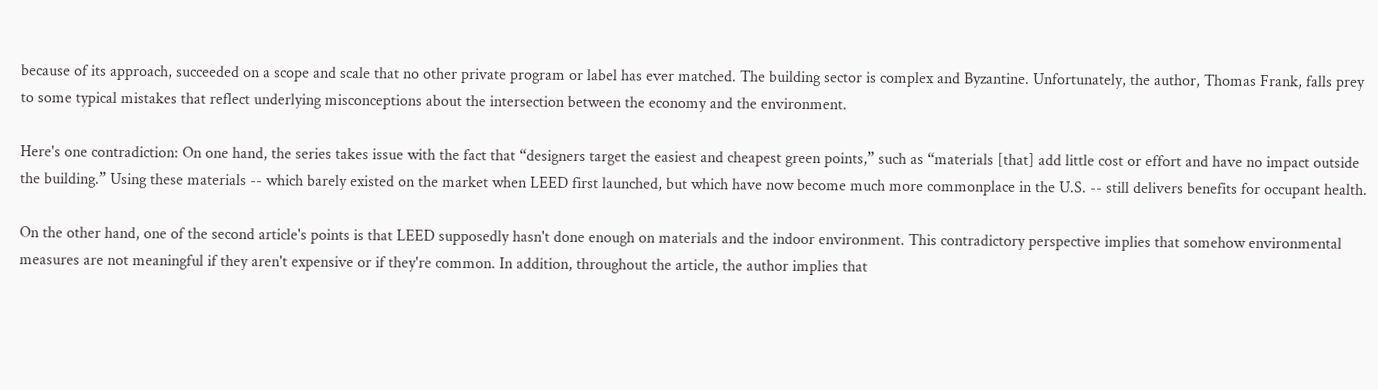because of its approach, succeeded on a scope and scale that no other private program or label has ever matched. The building sector is complex and Byzantine. Unfortunately, the author, Thomas Frank, falls prey to some typical mistakes that reflect underlying misconceptions about the intersection between the economy and the environment.

Here's one contradiction: On one hand, the series takes issue with the fact that “designers target the easiest and cheapest green points,” such as “materials [that] add little cost or effort and have no impact outside the building.” Using these materials -- which barely existed on the market when LEED first launched, but which have now become much more commonplace in the U.S. -- still delivers benefits for occupant health.

On the other hand, one of the second article's points is that LEED supposedly hasn't done enough on materials and the indoor environment. This contradictory perspective implies that somehow environmental measures are not meaningful if they aren't expensive or if they're common. In addition, throughout the article, the author implies that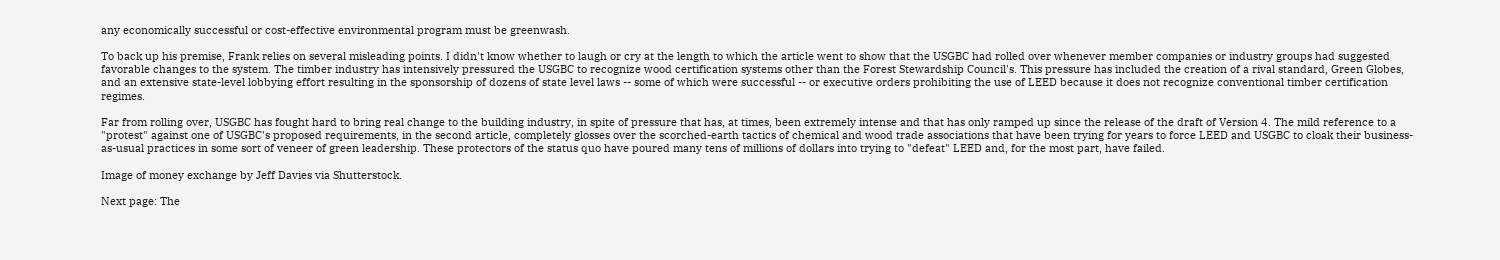any economically successful or cost-effective environmental program must be greenwash.

To back up his premise, Frank relies on several misleading points. I didn't know whether to laugh or cry at the length to which the article went to show that the USGBC had rolled over whenever member companies or industry groups had suggested favorable changes to the system. The timber industry has intensively pressured the USGBC to recognize wood certification systems other than the Forest Stewardship Council's. This pressure has included the creation of a rival standard, Green Globes, and an extensive state-level lobbying effort resulting in the sponsorship of dozens of state level laws -- some of which were successful -- or executive orders prohibiting the use of LEED because it does not recognize conventional timber certification regimes.

Far from rolling over, USGBC has fought hard to bring real change to the building industry, in spite of pressure that has, at times, been extremely intense and that has only ramped up since the release of the draft of Version 4. The mild reference to a "protest" against one of USGBC's proposed requirements, in the second article, completely glosses over the scorched-earth tactics of chemical and wood trade associations that have been trying for years to force LEED and USGBC to cloak their business-as-usual practices in some sort of veneer of green leadership. These protectors of the status quo have poured many tens of millions of dollars into trying to "defeat" LEED and, for the most part, have failed.

Image of money exchange by Jeff Davies via Shutterstock.

Next page: The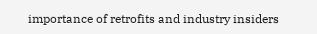importance of retrofits and industry insiders